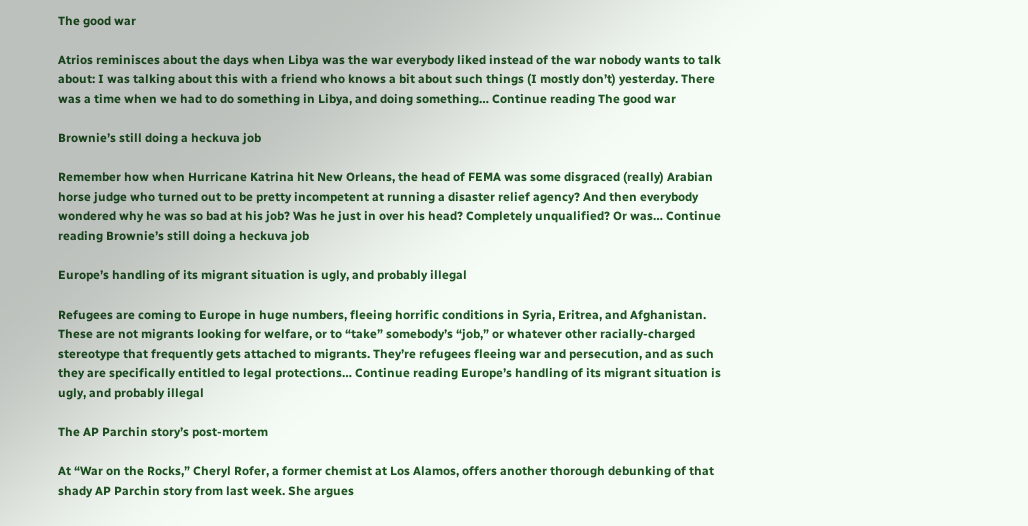The good war

Atrios reminisces about the days when Libya was the war everybody liked instead of the war nobody wants to talk about: I was talking about this with a friend who knows a bit about such things (I mostly don’t) yesterday. There was a time when we had to do something in Libya, and doing something… Continue reading The good war

Brownie’s still doing a heckuva job

Remember how when Hurricane Katrina hit New Orleans, the head of FEMA was some disgraced (really) Arabian horse judge who turned out to be pretty incompetent at running a disaster relief agency? And then everybody wondered why he was so bad at his job? Was he just in over his head? Completely unqualified? Or was… Continue reading Brownie’s still doing a heckuva job

Europe’s handling of its migrant situation is ugly, and probably illegal

Refugees are coming to Europe in huge numbers, fleeing horrific conditions in Syria, Eritrea, and Afghanistan. These are not migrants looking for welfare, or to “take” somebody’s “job,” or whatever other racially-charged stereotype that frequently gets attached to migrants. They’re refugees fleeing war and persecution, and as such they are specifically entitled to legal protections… Continue reading Europe’s handling of its migrant situation is ugly, and probably illegal

The AP Parchin story’s post-mortem

At “War on the Rocks,” Cheryl Rofer, a former chemist at Los Alamos, offers another thorough debunking of that shady AP Parchin story from last week. She argues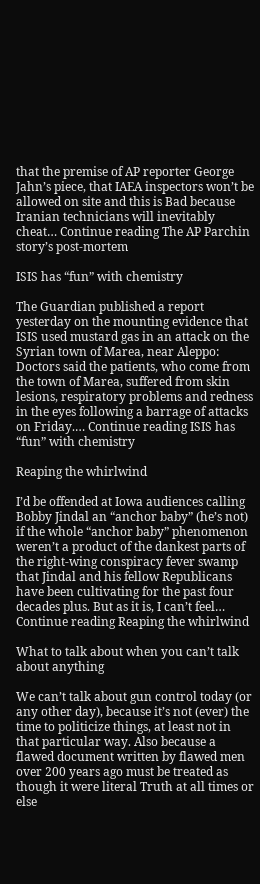that the premise of AP reporter George Jahn’s piece, that IAEA inspectors won’t be allowed on site and this is Bad because Iranian technicians will inevitably cheat… Continue reading The AP Parchin story’s post-mortem

ISIS has “fun” with chemistry

The Guardian published a report yesterday on the mounting evidence that ISIS used mustard gas in an attack on the Syrian town of Marea, near Aleppo: Doctors said the patients, who come from the town of Marea, suffered from skin lesions, respiratory problems and redness in the eyes following a barrage of attacks on Friday.… Continue reading ISIS has “fun” with chemistry

Reaping the whirlwind

I’d be offended at Iowa audiences calling Bobby Jindal an “anchor baby” (he’s not) if the whole “anchor baby” phenomenon weren’t a product of the dankest parts of the right-wing conspiracy fever swamp that Jindal and his fellow Republicans have been cultivating for the past four decades plus. But as it is, I can’t feel… Continue reading Reaping the whirlwind

What to talk about when you can’t talk about anything

We can’t talk about gun control today (or any other day), because it’s not (ever) the time to politicize things, at least not in that particular way. Also because a flawed document written by flawed men over 200 years ago must be treated as though it were literal Truth at all times or else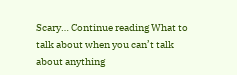Scary… Continue reading What to talk about when you can’t talk about anything